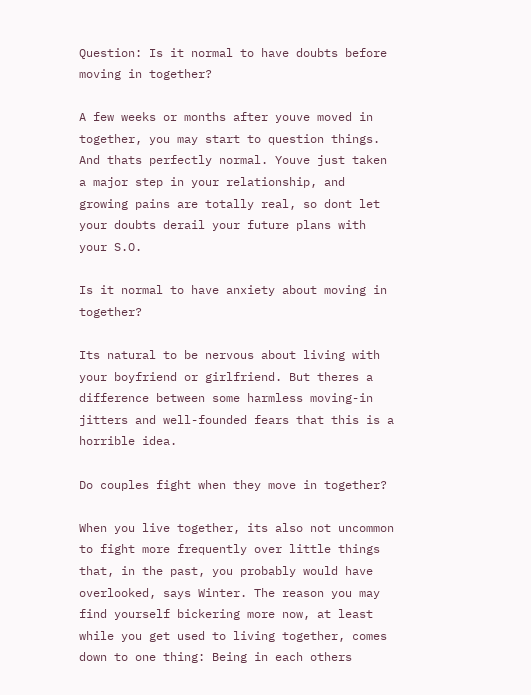Question: Is it normal to have doubts before moving in together?

A few weeks or months after youve moved in together, you may start to question things. And thats perfectly normal. Youve just taken a major step in your relationship, and growing pains are totally real, so dont let your doubts derail your future plans with your S.O.

Is it normal to have anxiety about moving in together?

Its natural to be nervous about living with your boyfriend or girlfriend. But theres a difference between some harmless moving-in jitters and well-founded fears that this is a horrible idea.

Do couples fight when they move in together?

When you live together, its also not uncommon to fight more frequently over little things that, in the past, you probably would have overlooked, says Winter. The reason you may find yourself bickering more now, at least while you get used to living together, comes down to one thing: Being in each others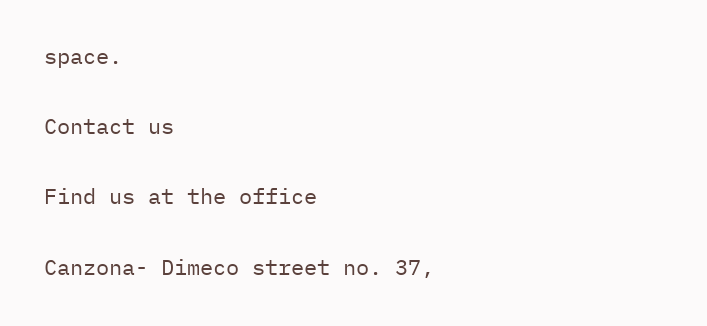space.

Contact us

Find us at the office

Canzona- Dimeco street no. 37,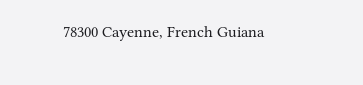78300 Cayenne, French Guiana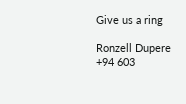Give us a ring

Ronzell Dupere
+94 603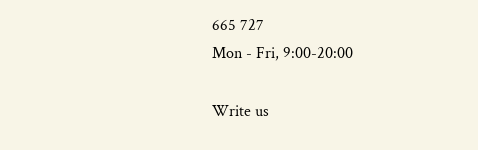665 727
Mon - Fri, 9:00-20:00

Write us